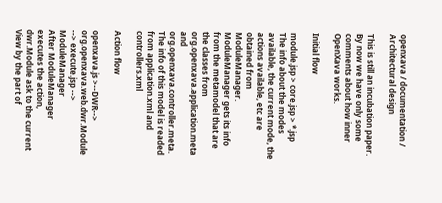openxava / documentation / Architectural design

This is still an incubation paper. By now we have only some comments about how inner OpenXava works.

Initial flow

module.jsp > core.jsp > *.jsp
The info about the modes available, the current mode, the actions available, etc are obtained from ModuleManager.
ModuleManager gets its info from the metamodel that are the classes from org.openxava.application.meta and org.openxava.controller.meta. The info of this model is readed from application.xml and controllers.xml

Action flow

openxava.js >--DWR--> org.openxava.web.dwr.Module --> execute.jsp --> ModuleManager
After ModuleManager executes the action, dwr.Module ask to the current View by the part of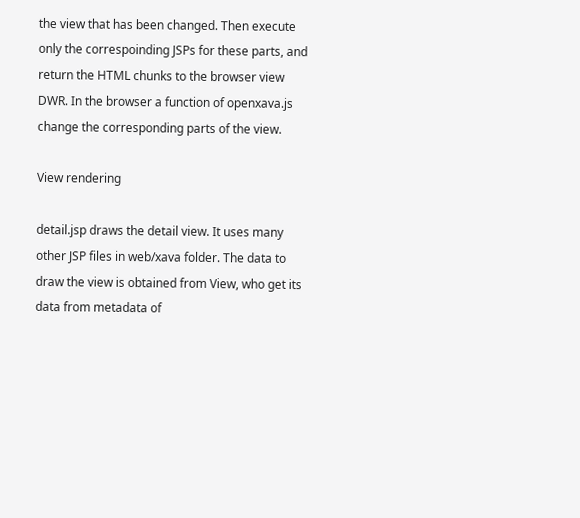the view that has been changed. Then execute only the correspoinding JSPs for these parts, and return the HTML chunks to the browser view DWR. In the browser a function of openxava.js change the corresponding parts of the view.

View rendering

detail.jsp draws the detail view. It uses many other JSP files in web/xava folder. The data to draw the view is obtained from View, who get its data from metadata of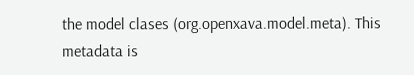the model clases (org.openxava.model.meta). This metadata is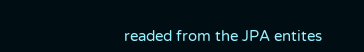readed from the JPA entites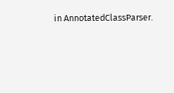in AnnotatedClassParser.